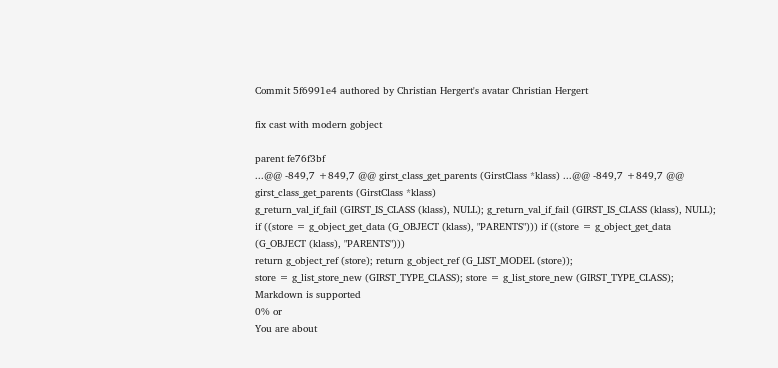Commit 5f6991e4 authored by Christian Hergert's avatar Christian Hergert

fix cast with modern gobject

parent fe76f3bf
...@@ -849,7 +849,7 @@ girst_class_get_parents (GirstClass *klass) ...@@ -849,7 +849,7 @@ girst_class_get_parents (GirstClass *klass)
g_return_val_if_fail (GIRST_IS_CLASS (klass), NULL); g_return_val_if_fail (GIRST_IS_CLASS (klass), NULL);
if ((store = g_object_get_data (G_OBJECT (klass), "PARENTS"))) if ((store = g_object_get_data (G_OBJECT (klass), "PARENTS")))
return g_object_ref (store); return g_object_ref (G_LIST_MODEL (store));
store = g_list_store_new (GIRST_TYPE_CLASS); store = g_list_store_new (GIRST_TYPE_CLASS);
Markdown is supported
0% or
You are about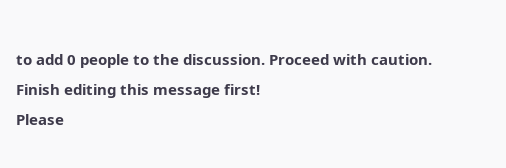to add 0 people to the discussion. Proceed with caution.
Finish editing this message first!
Please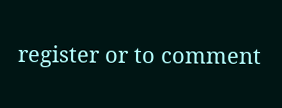register or to comment